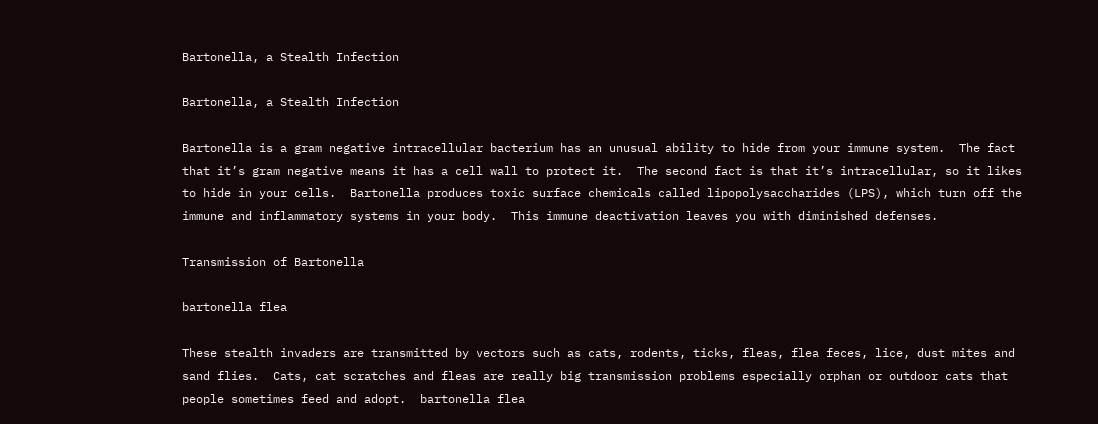Bartonella, a Stealth Infection

Bartonella, a Stealth Infection

Bartonella is a gram negative intracellular bacterium has an unusual ability to hide from your immune system.  The fact that it’s gram negative means it has a cell wall to protect it.  The second fact is that it’s intracellular, so it likes to hide in your cells.  Bartonella produces toxic surface chemicals called lipopolysaccharides (LPS), which turn off the immune and inflammatory systems in your body.  This immune deactivation leaves you with diminished defenses.

Transmission of Bartonella

bartonella flea

These stealth invaders are transmitted by vectors such as cats, rodents, ticks, fleas, flea feces, lice, dust mites and sand flies.  Cats, cat scratches and fleas are really big transmission problems especially orphan or outdoor cats that people sometimes feed and adopt.  bartonella flea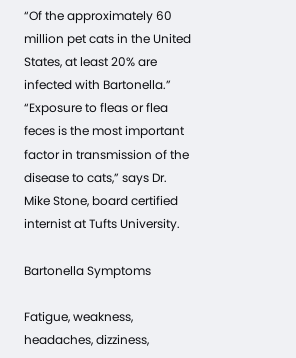“Of the approximately 60 million pet cats in the United States, at least 20% are infected with Bartonella.” “Exposure to fleas or flea feces is the most important factor in transmission of the disease to cats,” says Dr. Mike Stone, board certified internist at Tufts University.

Bartonella Symptoms

Fatigue, weakness, headaches, dizziness,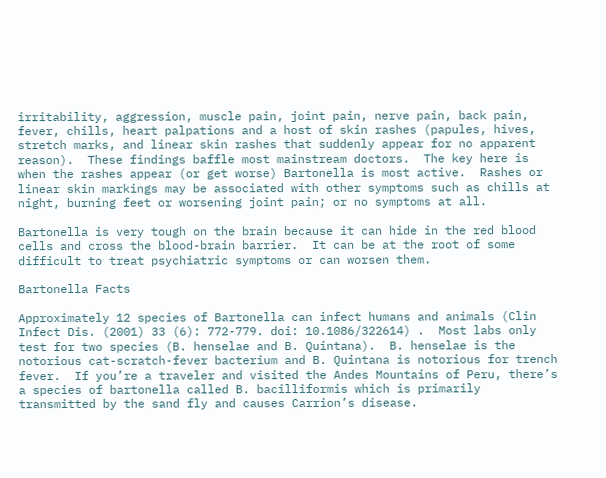irritability, aggression, muscle pain, joint pain, nerve pain, back pain, fever, chills, heart palpations and a host of skin rashes (papules, hives, stretch marks, and linear skin rashes that suddenly appear for no apparent reason).  These findings baffle most mainstream doctors.  The key here is  when the rashes appear (or get worse) Bartonella is most active.  Rashes or linear skin markings may be associated with other symptoms such as chills at night, burning feet or worsening joint pain; or no symptoms at all.

Bartonella is very tough on the brain because it can hide in the red blood cells and cross the blood-brain barrier.  It can be at the root of some difficult to treat psychiatric symptoms or can worsen them.

Bartonella Facts

Approximately 12 species of Bartonella can infect humans and animals (Clin Infect Dis. (2001) 33 (6): 772-779. doi: 10.1086/322614) .  Most labs only test for two species (B. henselae and B. Quintana).  B. henselae is the notorious cat-scratch-fever bacterium and B. Quintana is notorious for trench fever.  If you’re a traveler and visited the Andes Mountains of Peru, there’s a species of bartonella called B. bacilliformis which is primarily transmitted by the sand fly and causes Carrion’s disease.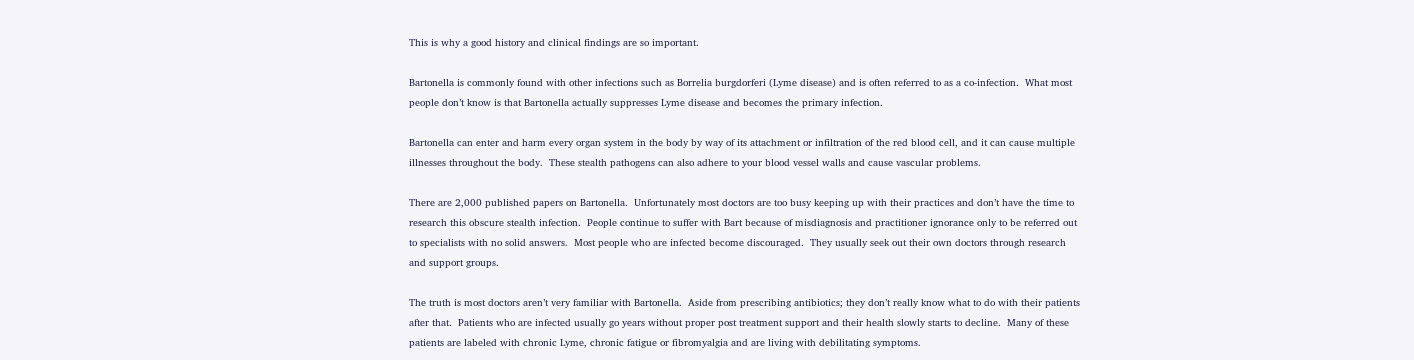This is why a good history and clinical findings are so important.

Bartonella is commonly found with other infections such as Borrelia burgdorferi (Lyme disease) and is often referred to as a co-infection.  What most people don’t know is that Bartonella actually suppresses Lyme disease and becomes the primary infection.

Bartonella can enter and harm every organ system in the body by way of its attachment or infiltration of the red blood cell, and it can cause multiple illnesses throughout the body.  These stealth pathogens can also adhere to your blood vessel walls and cause vascular problems.

There are 2,000 published papers on Bartonella.  Unfortunately most doctors are too busy keeping up with their practices and don’t have the time to research this obscure stealth infection.  People continue to suffer with Bart because of misdiagnosis and practitioner ignorance only to be referred out to specialists with no solid answers.  Most people who are infected become discouraged.  They usually seek out their own doctors through research and support groups.

The truth is most doctors aren’t very familiar with Bartonella.  Aside from prescribing antibiotics; they don’t really know what to do with their patients after that.  Patients who are infected usually go years without proper post treatment support and their health slowly starts to decline.  Many of these patients are labeled with chronic Lyme, chronic fatigue or fibromyalgia and are living with debilitating symptoms.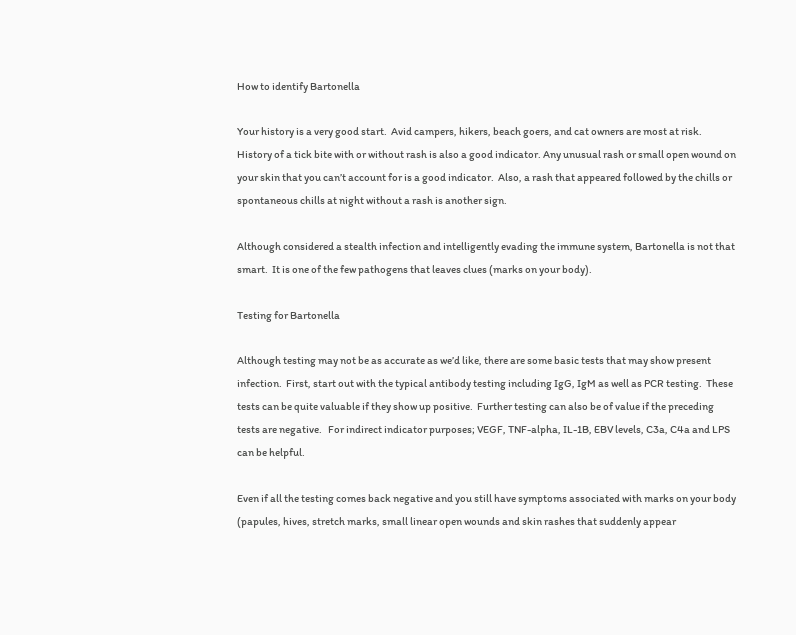How to identify Bartonella

Your history is a very good start.  Avid campers, hikers, beach goers, and cat owners are most at risk.  History of a tick bite with or without rash is also a good indicator. Any unusual rash or small open wound on your skin that you can’t account for is a good indicator.  Also, a rash that appeared followed by the chills or spontaneous chills at night without a rash is another sign.

Although considered a stealth infection and intelligently evading the immune system, Bartonella is not that smart.  It is one of the few pathogens that leaves clues (marks on your body).

Testing for Bartonella

Although testing may not be as accurate as we’d like, there are some basic tests that may show present infection.  First, start out with the typical antibody testing including IgG, IgM as well as PCR testing.  These tests can be quite valuable if they show up positive.  Further testing can also be of value if the preceding tests are negative.   For indirect indicator purposes; VEGF, TNF-alpha, IL-1B, EBV levels, C3a, C4a and LPS can be helpful.

Even if all the testing comes back negative and you still have symptoms associated with marks on your body (papules, hives, stretch marks, small linear open wounds and skin rashes that suddenly appear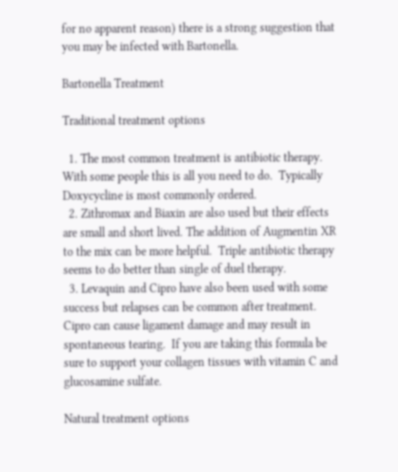for no apparent reason) there is a strong suggestion that you may be infected with Bartonella.

Bartonella Treatment

Traditional treatment options

  1. The most common treatment is antibiotic therapy.  With some people this is all you need to do.  Typically Doxycycline is most commonly ordered.
  2. Zithromax and Biaxin are also used but their effects are small and short lived. The addition of Augmentin XR to the mix can be more helpful.  Triple antibiotic therapy seems to do better than single of duel therapy.
  3. Levaquin and Cipro have also been used with some success but relapses can be common after treatment.  Cipro can cause ligament damage and may result in spontaneous tearing.  If you are taking this formula be sure to support your collagen tissues with vitamin C and glucosamine sulfate.

Natural treatment options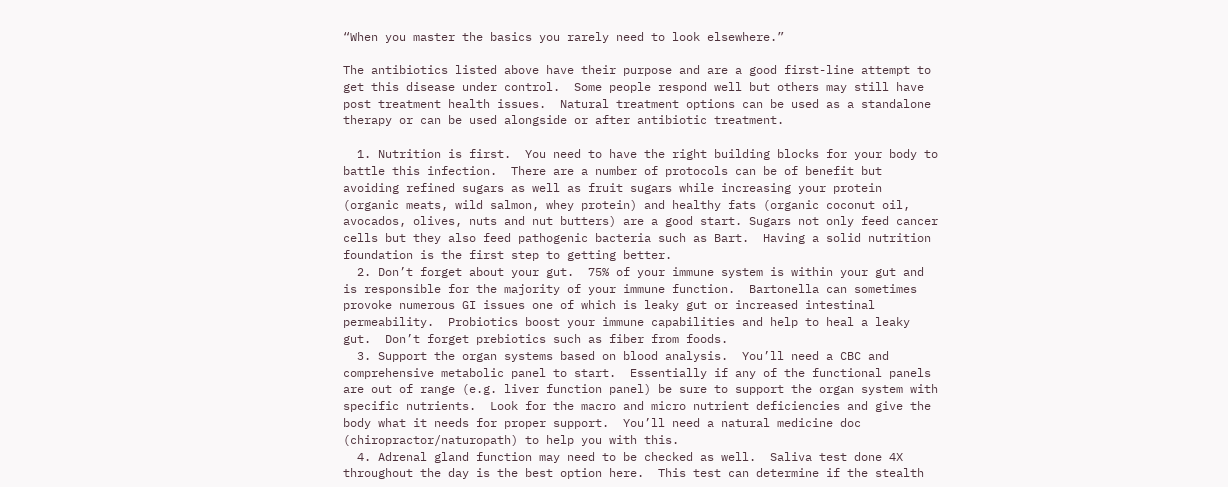“When you master the basics you rarely need to look elsewhere.”

The antibiotics listed above have their purpose and are a good first-line attempt to get this disease under control.  Some people respond well but others may still have post treatment health issues.  Natural treatment options can be used as a standalone therapy or can be used alongside or after antibiotic treatment.

  1. Nutrition is first.  You need to have the right building blocks for your body to battle this infection.  There are a number of protocols can be of benefit but avoiding refined sugars as well as fruit sugars while increasing your protein (organic meats, wild salmon, whey protein) and healthy fats (organic coconut oil, avocados, olives, nuts and nut butters) are a good start. Sugars not only feed cancer cells but they also feed pathogenic bacteria such as Bart.  Having a solid nutrition foundation is the first step to getting better.
  2. Don’t forget about your gut.  75% of your immune system is within your gut and is responsible for the majority of your immune function.  Bartonella can sometimes provoke numerous GI issues one of which is leaky gut or increased intestinal permeability.  Probiotics boost your immune capabilities and help to heal a leaky gut.  Don’t forget prebiotics such as fiber from foods.
  3. Support the organ systems based on blood analysis.  You’ll need a CBC and comprehensive metabolic panel to start.  Essentially if any of the functional panels are out of range (e.g. liver function panel) be sure to support the organ system with specific nutrients.  Look for the macro and micro nutrient deficiencies and give the body what it needs for proper support.  You’ll need a natural medicine doc (chiropractor/naturopath) to help you with this.
  4. Adrenal gland function may need to be checked as well.  Saliva test done 4X throughout the day is the best option here.  This test can determine if the stealth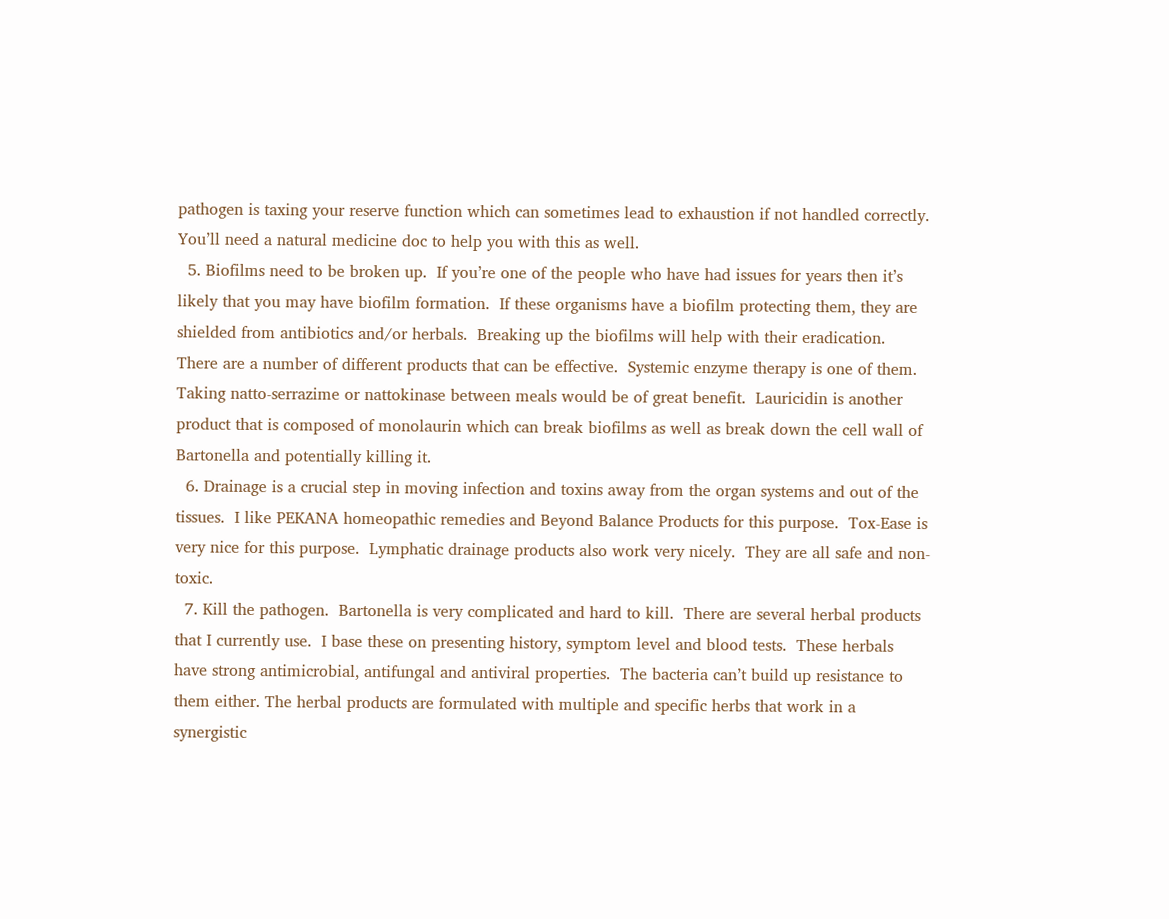pathogen is taxing your reserve function which can sometimes lead to exhaustion if not handled correctly.  You’ll need a natural medicine doc to help you with this as well.
  5. Biofilms need to be broken up.  If you’re one of the people who have had issues for years then it’s likely that you may have biofilm formation.  If these organisms have a biofilm protecting them, they are shielded from antibiotics and/or herbals.  Breaking up the biofilms will help with their eradication.  There are a number of different products that can be effective.  Systemic enzyme therapy is one of them.  Taking natto-serrazime or nattokinase between meals would be of great benefit.  Lauricidin is another product that is composed of monolaurin which can break biofilms as well as break down the cell wall of Bartonella and potentially killing it.
  6. Drainage is a crucial step in moving infection and toxins away from the organ systems and out of the tissues.  I like PEKANA homeopathic remedies and Beyond Balance Products for this purpose.  Tox-Ease is very nice for this purpose.  Lymphatic drainage products also work very nicely.  They are all safe and non-toxic.
  7. Kill the pathogen.  Bartonella is very complicated and hard to kill.  There are several herbal products that I currently use.  I base these on presenting history, symptom level and blood tests.  These herbals have strong antimicrobial, antifungal and antiviral properties.  The bacteria can’t build up resistance to them either. The herbal products are formulated with multiple and specific herbs that work in a synergistic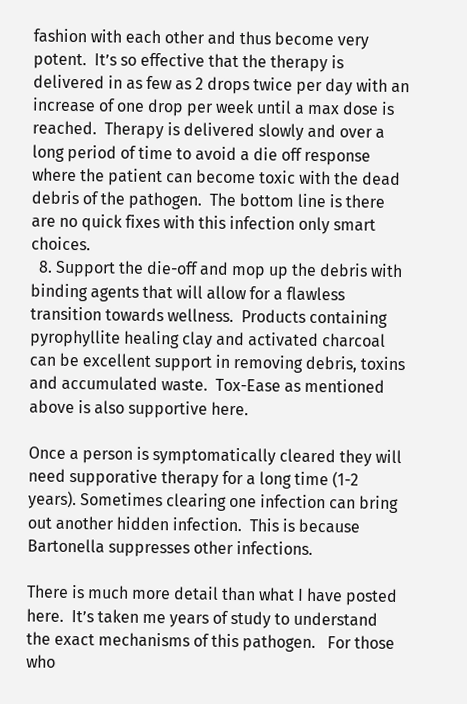fashion with each other and thus become very potent.  It’s so effective that the therapy is delivered in as few as 2 drops twice per day with an increase of one drop per week until a max dose is reached.  Therapy is delivered slowly and over a long period of time to avoid a die off response where the patient can become toxic with the dead debris of the pathogen.  The bottom line is there are no quick fixes with this infection only smart choices.
  8. Support the die-off and mop up the debris with binding agents that will allow for a flawless transition towards wellness.  Products containing pyrophyllite healing clay and activated charcoal can be excellent support in removing debris, toxins and accumulated waste.  Tox-Ease as mentioned above is also supportive here.

Once a person is symptomatically cleared they will need supporative therapy for a long time (1-2 years). Sometimes clearing one infection can bring out another hidden infection.  This is because Bartonella suppresses other infections.

There is much more detail than what I have posted here.  It’s taken me years of study to understand the exact mechanisms of this pathogen.   For those who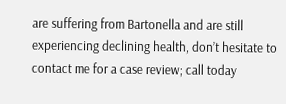are suffering from Bartonella and are still experiencing declining health, don’t hesitate to contact me for a case review; call today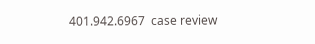401.942.6967  case review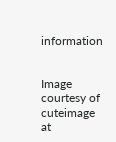information


Image courtesy of cuteimage at